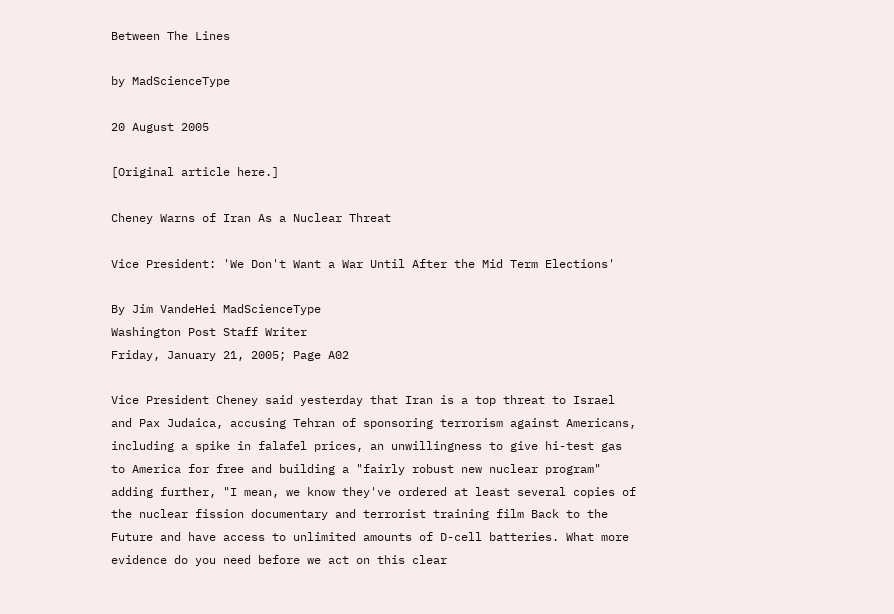Between The Lines

by MadScienceType

20 August 2005

[Original article here.]

Cheney Warns of Iran As a Nuclear Threat

Vice President: 'We Don't Want a War Until After the Mid Term Elections'

By Jim VandeHei MadScienceType
Washington Post Staff Writer
Friday, January 21, 2005; Page A02

Vice President Cheney said yesterday that Iran is a top threat to Israel and Pax Judaica, accusing Tehran of sponsoring terrorism against Americans, including a spike in falafel prices, an unwillingness to give hi-test gas to America for free and building a "fairly robust new nuclear program" adding further, "I mean, we know they've ordered at least several copies of the nuclear fission documentary and terrorist training film Back to the Future and have access to unlimited amounts of D-cell batteries. What more evidence do you need before we act on this clear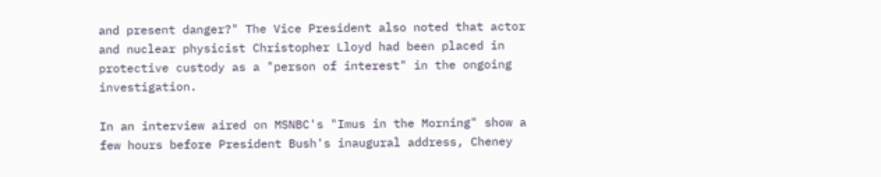and present danger?" The Vice President also noted that actor and nuclear physicist Christopher Lloyd had been placed in protective custody as a "person of interest" in the ongoing investigation.

In an interview aired on MSNBC's "Imus in the Morning" show a few hours before President Bush's inaugural address, Cheney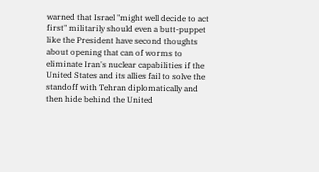warned that Israel "might well decide to act first" militarily should even a butt-puppet like the President have second thoughts about opening that can of worms to eliminate Iran's nuclear capabilities if the United States and its allies fail to solve the standoff with Tehran diplomatically and then hide behind the United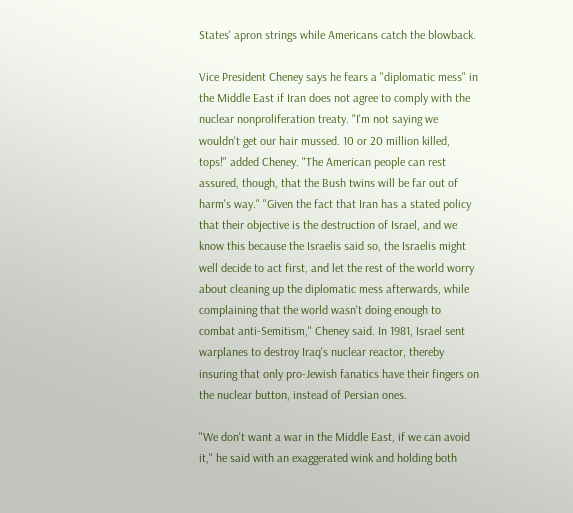States' apron strings while Americans catch the blowback.

Vice President Cheney says he fears a "diplomatic mess" in the Middle East if Iran does not agree to comply with the nuclear nonproliferation treaty. "I'm not saying we wouldn't get our hair mussed. 10 or 20 million killed, tops!" added Cheney. "The American people can rest assured, though, that the Bush twins will be far out of harm's way." "Given the fact that Iran has a stated policy that their objective is the destruction of Israel, and we know this because the Israelis said so, the Israelis might well decide to act first, and let the rest of the world worry about cleaning up the diplomatic mess afterwards, while complaining that the world wasn't doing enough to combat anti-Semitism," Cheney said. In 1981, Israel sent warplanes to destroy Iraq's nuclear reactor, thereby insuring that only pro-Jewish fanatics have their fingers on the nuclear button, instead of Persian ones.

"We don't want a war in the Middle East, if we can avoid it," he said with an exaggerated wink and holding both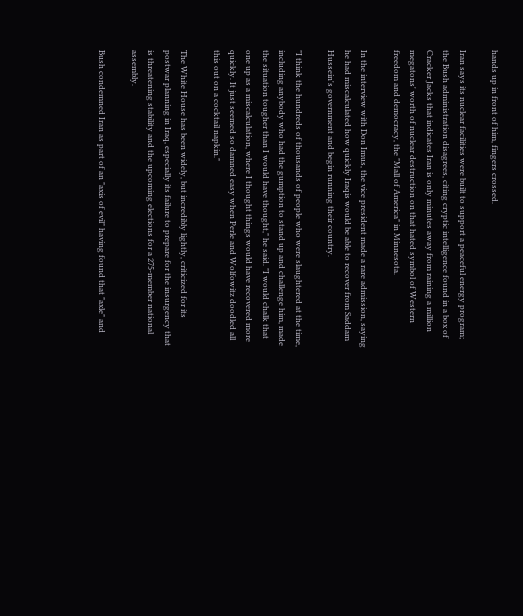hands up in front of him, fingers crossed.

Iran says its nuclear facilities were built to support a peaceful energy program; the Bush administration disagrees, citing cryptic intelligence found in a box of Cracker Jacks that indicates Iran is only minutes away from raining a million megatons' worth of nuclear destruction on that hated symbol of Western freedom and democracy, the "Mall of America" in Minnesota.

In the interview with Don Imus, the vice president made a rare admission, saying he had miscalculated how quickly Iraqis would be able to recover from Saddam Hussein's government and begin running their country.

"I think the hundreds of thousands of people who were slaughtered at the time, including anybody who had the gumption to stand up and challenge him, made the situation tougher than I would have thought," he said. "I would chalk that one up as a miscalculation, where I thought things would have recovered more quickly. It just seemed so damned easy when Perle and Wolfowitz doodled all this out on a cocktail napkin."

The White House has been widely, but incredibly lightly, criticized for its postwar planning in Iraq, especially its failure to prepare for the insurgency that is threatening stability and the upcoming elections for a 275-member national assembly.

Bush condemned Iran as part of an "axis of evil" having found that "axle" and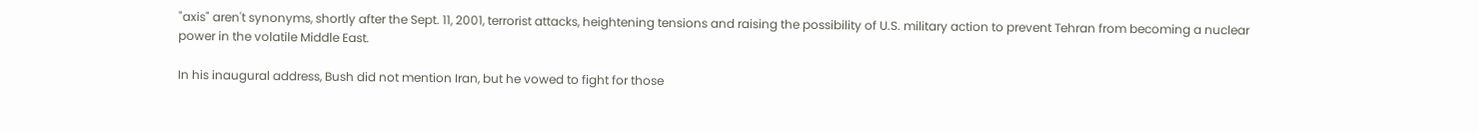"axis" aren't synonyms, shortly after the Sept. 11, 2001, terrorist attacks, heightening tensions and raising the possibility of U.S. military action to prevent Tehran from becoming a nuclear power in the volatile Middle East.

In his inaugural address, Bush did not mention Iran, but he vowed to fight for those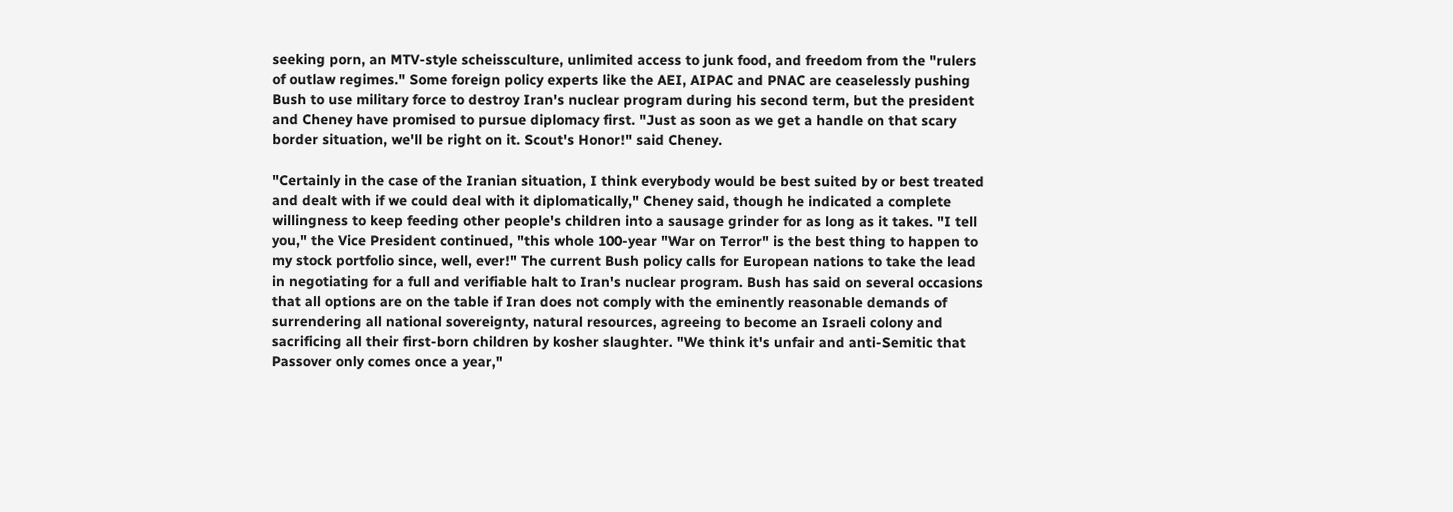seeking porn, an MTV-style scheissculture, unlimited access to junk food, and freedom from the "rulers of outlaw regimes." Some foreign policy experts like the AEI, AIPAC and PNAC are ceaselessly pushing Bush to use military force to destroy Iran's nuclear program during his second term, but the president and Cheney have promised to pursue diplomacy first. "Just as soon as we get a handle on that scary border situation, we'll be right on it. Scout's Honor!" said Cheney.

"Certainly in the case of the Iranian situation, I think everybody would be best suited by or best treated and dealt with if we could deal with it diplomatically," Cheney said, though he indicated a complete willingness to keep feeding other people's children into a sausage grinder for as long as it takes. "I tell you," the Vice President continued, "this whole 100-year "War on Terror" is the best thing to happen to my stock portfolio since, well, ever!" The current Bush policy calls for European nations to take the lead in negotiating for a full and verifiable halt to Iran's nuclear program. Bush has said on several occasions that all options are on the table if Iran does not comply with the eminently reasonable demands of surrendering all national sovereignty, natural resources, agreeing to become an Israeli colony and sacrificing all their first-born children by kosher slaughter. "We think it's unfair and anti-Semitic that Passover only comes once a year,"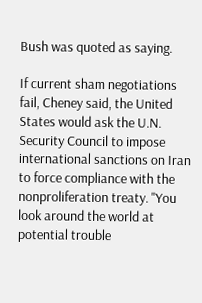Bush was quoted as saying.

If current sham negotiations fail, Cheney said, the United States would ask the U.N. Security Council to impose international sanctions on Iran to force compliance with the nonproliferation treaty. "You look around the world at potential trouble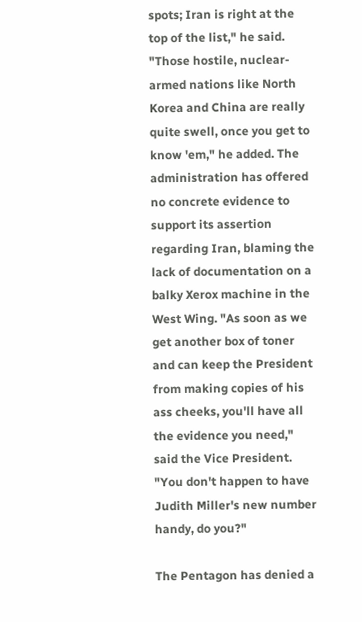spots; Iran is right at the top of the list," he said. "Those hostile, nuclear-armed nations like North Korea and China are really quite swell, once you get to know 'em," he added. The administration has offered no concrete evidence to support its assertion regarding Iran, blaming the lack of documentation on a balky Xerox machine in the West Wing. "As soon as we get another box of toner and can keep the President from making copies of his ass cheeks, you'll have all the evidence you need," said the Vice President. "You don't happen to have Judith Miller's new number handy, do you?"

The Pentagon has denied a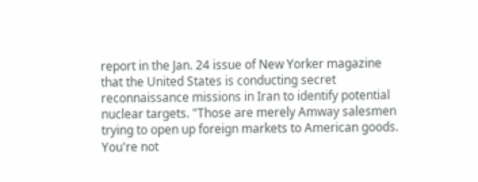report in the Jan. 24 issue of New Yorker magazine that the United States is conducting secret reconnaissance missions in Iran to identify potential nuclear targets. "Those are merely Amway salesmen trying to open up foreign markets to American goods. You're not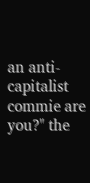an anti-capitalist commie are you?" the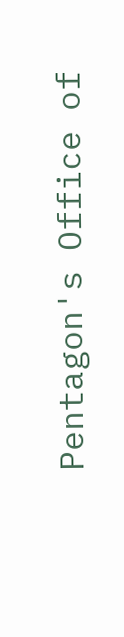Pentagon's Office of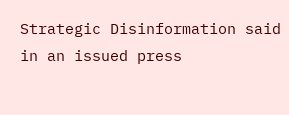Strategic Disinformation said in an issued press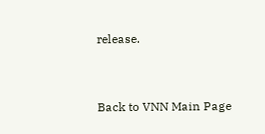release.


Back to VNN Main Page